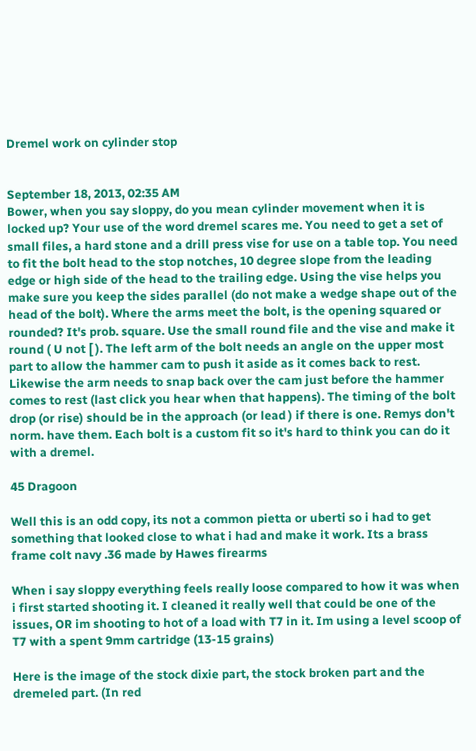Dremel work on cylinder stop


September 18, 2013, 02:35 AM
Bower, when you say sloppy, do you mean cylinder movement when it is locked up? Your use of the word dremel scares me. You need to get a set of small files, a hard stone and a drill press vise for use on a table top. You need to fit the bolt head to the stop notches, 10 degree slope from the leading edge or high side of the head to the trailing edge. Using the vise helps you make sure you keep the sides parallel (do not make a wedge shape out of the head of the bolt). Where the arms meet the bolt, is the opening squared or rounded? It's prob. square. Use the small round file and the vise and make it round ( U not [ ). The left arm of the bolt needs an angle on the upper most part to allow the hammer cam to push it aside as it comes back to rest. Likewise the arm needs to snap back over the cam just before the hammer comes to rest (last click you hear when that happens). The timing of the bolt drop (or rise) should be in the approach (or lead ) if there is one. Remys don't norm. have them. Each bolt is a custom fit so it's hard to think you can do it with a dremel.

45 Dragoon

Well this is an odd copy, its not a common pietta or uberti so i had to get something that looked close to what i had and make it work. Its a brass frame colt navy .36 made by Hawes firearms

When i say sloppy everything feels really loose compared to how it was when i first started shooting it. I cleaned it really well that could be one of the issues, OR im shooting to hot of a load with T7 in it. Im using a level scoop of T7 with a spent 9mm cartridge (13-15 grains)

Here is the image of the stock dixie part, the stock broken part and the dremeled part. (In red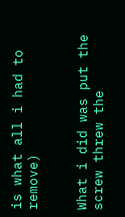is what all i had to remove)


What i did was put the screw threw the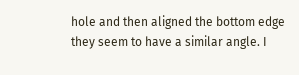hole and then aligned the bottom edge they seem to have a similar angle. I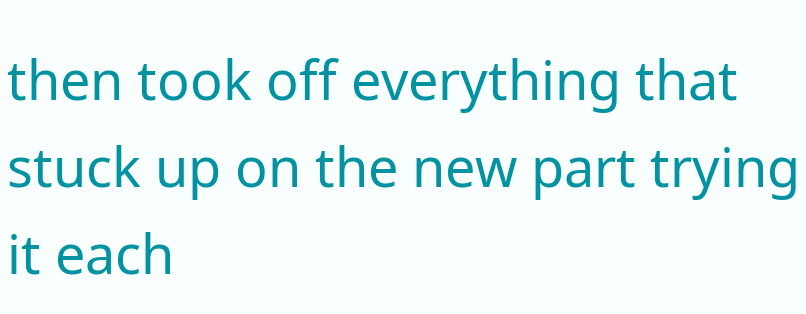then took off everything that stuck up on the new part trying it each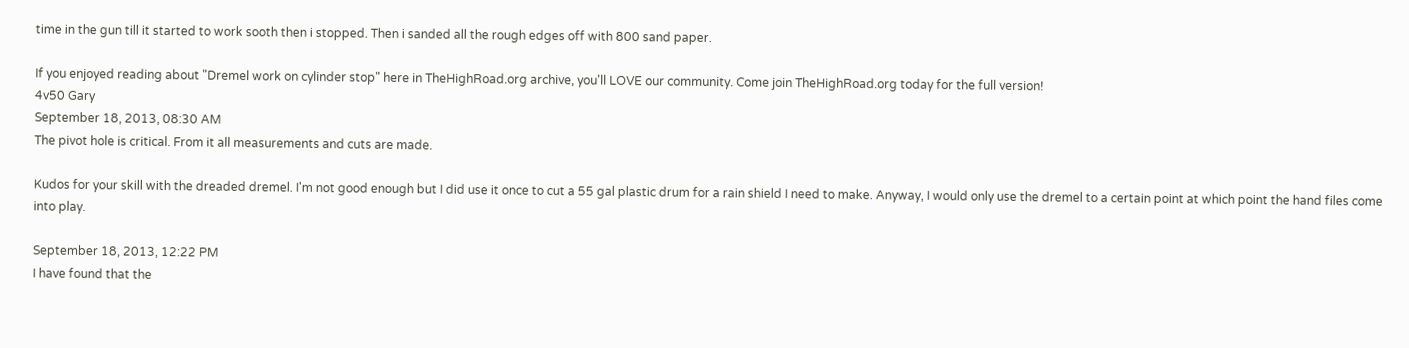time in the gun till it started to work sooth then i stopped. Then i sanded all the rough edges off with 800 sand paper.

If you enjoyed reading about "Dremel work on cylinder stop" here in TheHighRoad.org archive, you'll LOVE our community. Come join TheHighRoad.org today for the full version!
4v50 Gary
September 18, 2013, 08:30 AM
The pivot hole is critical. From it all measurements and cuts are made.

Kudos for your skill with the dreaded dremel. I'm not good enough but I did use it once to cut a 55 gal plastic drum for a rain shield I need to make. Anyway, I would only use the dremel to a certain point at which point the hand files come into play.

September 18, 2013, 12:22 PM
I have found that the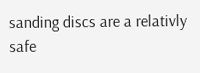sanding discs are a relativly safe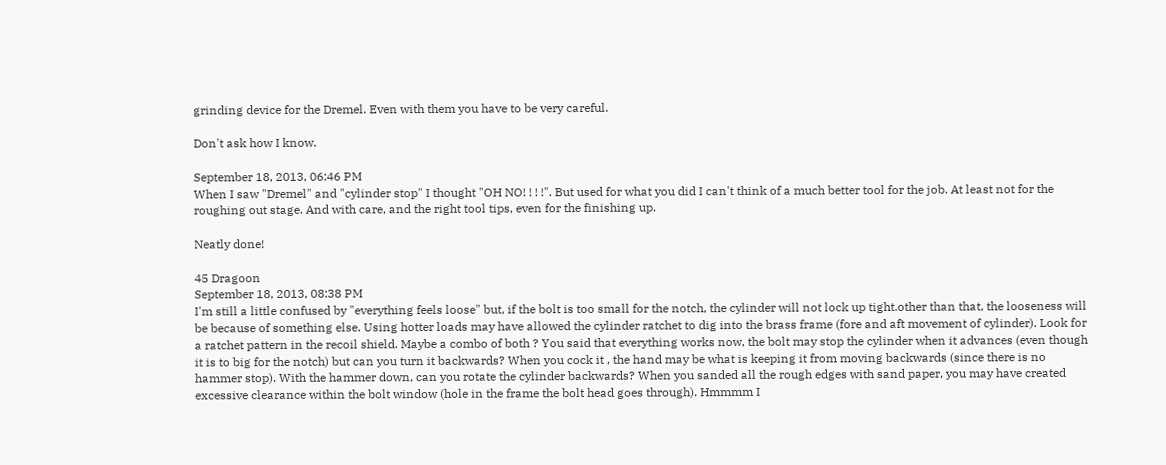grinding device for the Dremel. Even with them you have to be very careful.

Don't ask how I know.

September 18, 2013, 06:46 PM
When I saw "Dremel" and "cylinder stop" I thought "OH NO! ! ! !". But used for what you did I can't think of a much better tool for the job. At least not for the roughing out stage. And with care, and the right tool tips, even for the finishing up.

Neatly done!

45 Dragoon
September 18, 2013, 08:38 PM
I'm still a little confused by "everything feels loose" but, if the bolt is too small for the notch, the cylinder will not lock up tight.other than that, the looseness will be because of something else. Using hotter loads may have allowed the cylinder ratchet to dig into the brass frame (fore and aft movement of cylinder). Look for a ratchet pattern in the recoil shield. Maybe a combo of both ? You said that everything works now, the bolt may stop the cylinder when it advances (even though it is to big for the notch) but can you turn it backwards? When you cock it , the hand may be what is keeping it from moving backwards (since there is no hammer stop). With the hammer down, can you rotate the cylinder backwards? When you sanded all the rough edges with sand paper, you may have created excessive clearance within the bolt window (hole in the frame the bolt head goes through). Hmmmm I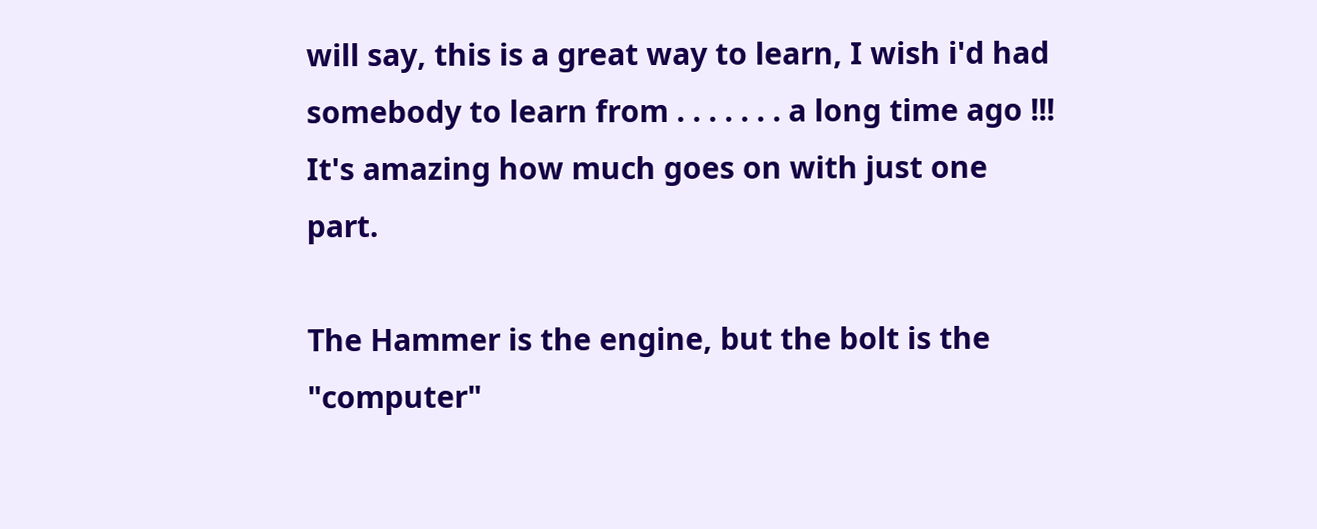will say, this is a great way to learn, I wish i'd had somebody to learn from . . . . . . . a long time ago !!! It's amazing how much goes on with just one part.

The Hammer is the engine, but the bolt is the "computer"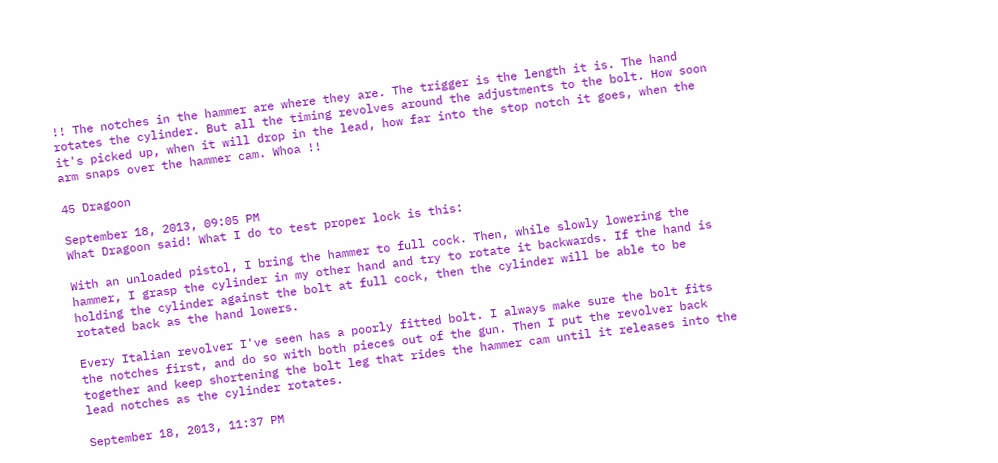!! The notches in the hammer are where they are. The trigger is the length it is. The hand rotates the cylinder. But all the timing revolves around the adjustments to the bolt. How soon it's picked up, when it will drop in the lead, how far into the stop notch it goes, when the arm snaps over the hammer cam. Whoa !!

45 Dragoon

September 18, 2013, 09:05 PM
What Dragoon said! What I do to test proper lock is this:

With an unloaded pistol, I bring the hammer to full cock. Then, while slowly lowering the hammer, I grasp the cylinder in my other hand and try to rotate it backwards. If the hand is holding the cylinder against the bolt at full cock, then the cylinder will be able to be rotated back as the hand lowers.

Every Italian revolver I've seen has a poorly fitted bolt. I always make sure the bolt fits the notches first, and do so with both pieces out of the gun. Then I put the revolver back together and keep shortening the bolt leg that rides the hammer cam until it releases into the lead notches as the cylinder rotates.

September 18, 2013, 11:37 PM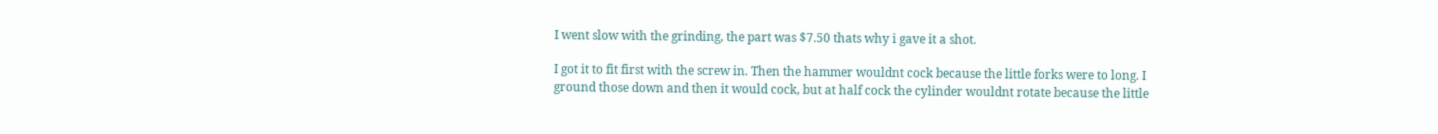I went slow with the grinding, the part was $7.50 thats why i gave it a shot.

I got it to fit first with the screw in. Then the hammer wouldnt cock because the little forks were to long. I ground those down and then it would cock, but at half cock the cylinder wouldnt rotate because the little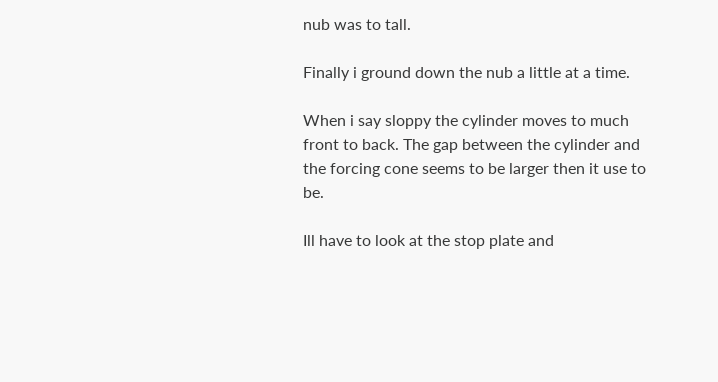nub was to tall.

Finally i ground down the nub a little at a time.

When i say sloppy the cylinder moves to much front to back. The gap between the cylinder and the forcing cone seems to be larger then it use to be.

Ill have to look at the stop plate and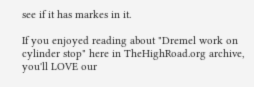see if it has markes in it.

If you enjoyed reading about "Dremel work on cylinder stop" here in TheHighRoad.org archive, you'll LOVE our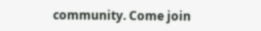community. Come join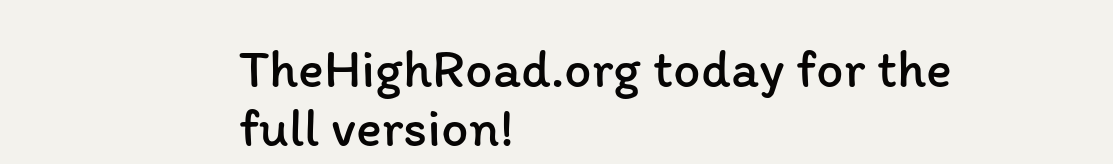TheHighRoad.org today for the full version!